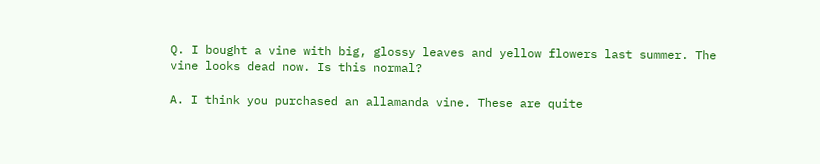Q. I bought a vine with big, glossy leaves and yellow flowers last summer. The vine looks dead now. Is this normal?

A. I think you purchased an allamanda vine. These are quite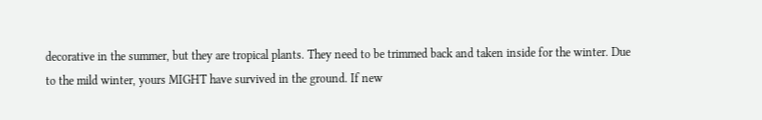decorative in the summer, but they are tropical plants. They need to be trimmed back and taken inside for the winter. Due to the mild winter, yours MIGHT have survived in the ground. If new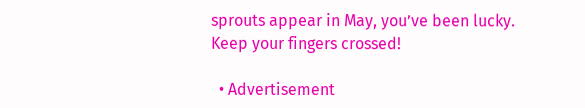sprouts appear in May, you’ve been lucky. Keep your fingers crossed!

  • Advertisement